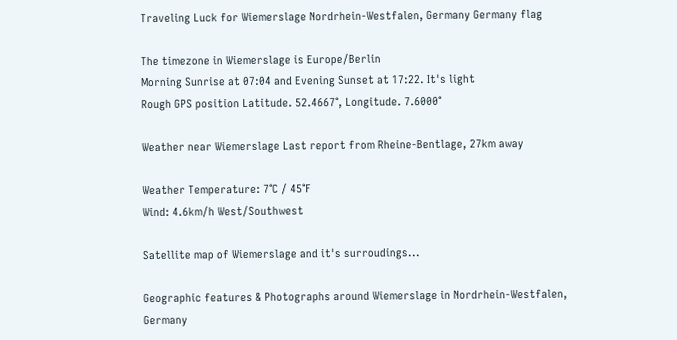Traveling Luck for Wiemerslage Nordrhein-Westfalen, Germany Germany flag

The timezone in Wiemerslage is Europe/Berlin
Morning Sunrise at 07:04 and Evening Sunset at 17:22. It's light
Rough GPS position Latitude. 52.4667°, Longitude. 7.6000°

Weather near Wiemerslage Last report from Rheine-Bentlage, 27km away

Weather Temperature: 7°C / 45°F
Wind: 4.6km/h West/Southwest

Satellite map of Wiemerslage and it's surroudings...

Geographic features & Photographs around Wiemerslage in Nordrhein-Westfalen, Germany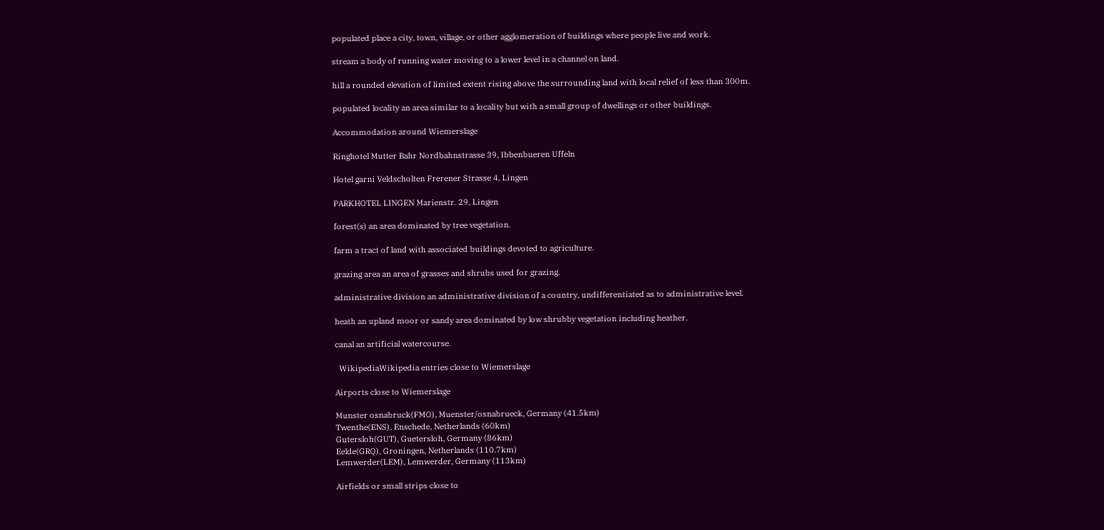populated place a city, town, village, or other agglomeration of buildings where people live and work.

stream a body of running water moving to a lower level in a channel on land.

hill a rounded elevation of limited extent rising above the surrounding land with local relief of less than 300m.

populated locality an area similar to a locality but with a small group of dwellings or other buildings.

Accommodation around Wiemerslage

Ringhotel Mutter Bahr Nordbahnstrasse 39, Ibbenbueren Uffeln

Hotel garni Veldscholten Frerener Strasse 4, Lingen

PARKHOTEL LINGEN Marienstr. 29, Lingen

forest(s) an area dominated by tree vegetation.

farm a tract of land with associated buildings devoted to agriculture.

grazing area an area of grasses and shrubs used for grazing.

administrative division an administrative division of a country, undifferentiated as to administrative level.

heath an upland moor or sandy area dominated by low shrubby vegetation including heather.

canal an artificial watercourse.

  WikipediaWikipedia entries close to Wiemerslage

Airports close to Wiemerslage

Munster osnabruck(FMO), Muenster/osnabrueck, Germany (41.5km)
Twenthe(ENS), Enschede, Netherlands (60km)
Gutersloh(GUT), Guetersloh, Germany (86km)
Eelde(GRQ), Groningen, Netherlands (110.7km)
Lemwerder(LEM), Lemwerder, Germany (113km)

Airfields or small strips close to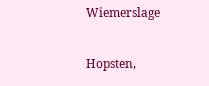Wiemerslage

Hopsten,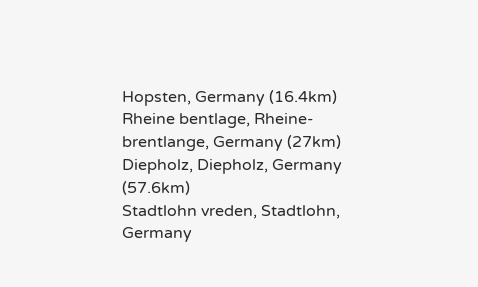Hopsten, Germany (16.4km)
Rheine bentlage, Rheine-brentlange, Germany (27km)
Diepholz, Diepholz, Germany (57.6km)
Stadtlohn vreden, Stadtlohn, Germany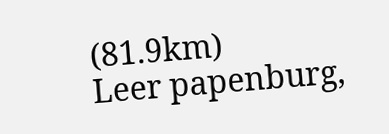(81.9km)
Leer papenburg,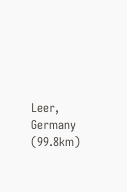Leer, Germany (99.8km)